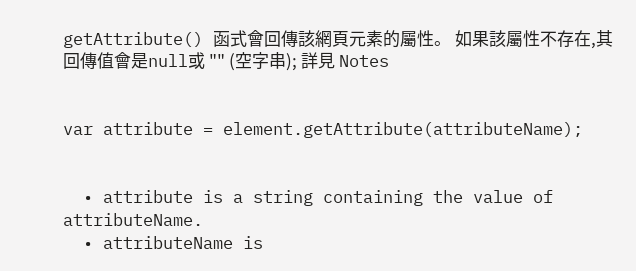getAttribute() 函式會回傳該網頁元素的屬性。 如果該屬性不存在,其回傳值會是null或 "" (空字串); 詳見 Notes


var attribute = element.getAttribute(attributeName);


  • attribute is a string containing the value of attributeName.
  • attributeName is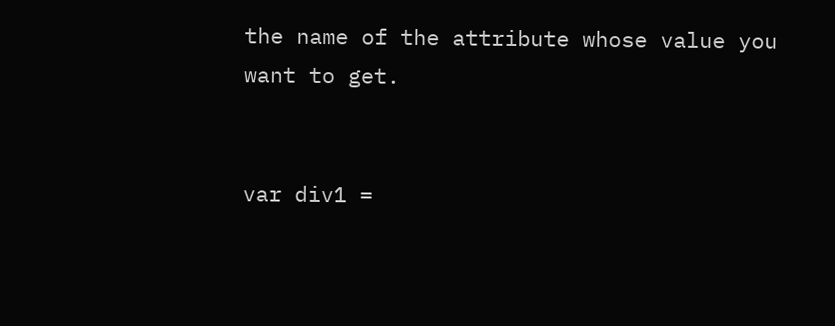the name of the attribute whose value you want to get.


var div1 =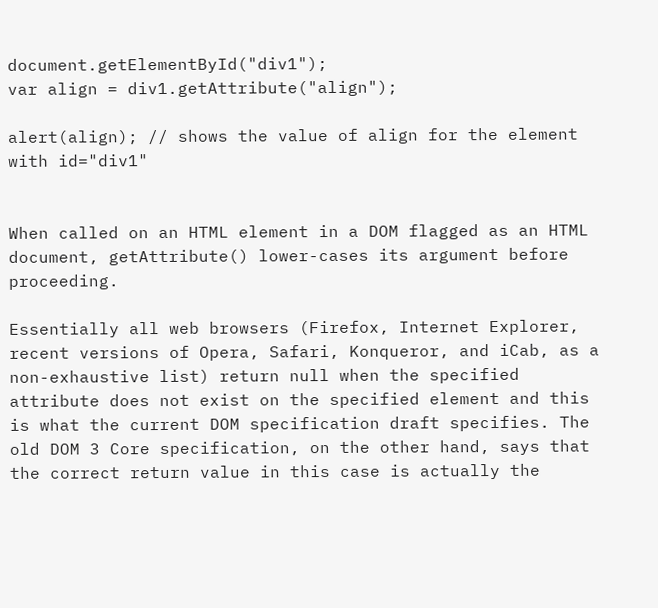document.getElementById("div1");
var align = div1.getAttribute("align");

alert(align); // shows the value of align for the element with id="div1"


When called on an HTML element in a DOM flagged as an HTML document, getAttribute() lower-cases its argument before proceeding.

Essentially all web browsers (Firefox, Internet Explorer, recent versions of Opera, Safari, Konqueror, and iCab, as a non-exhaustive list) return null when the specified attribute does not exist on the specified element and this is what the current DOM specification draft specifies. The old DOM 3 Core specification, on the other hand, says that the correct return value in this case is actually the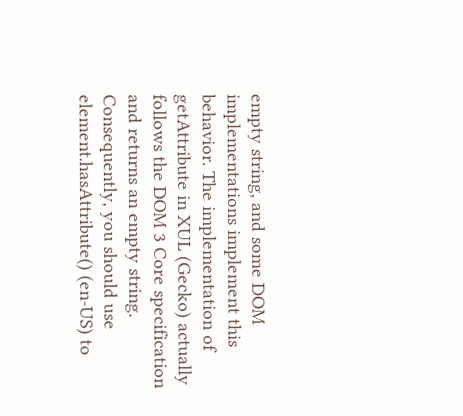empty string, and some DOM implementations implement this behavior. The implementation of getAttribute in XUL (Gecko) actually follows the DOM 3 Core specification and returns an empty string. Consequently, you should use element.hasAttribute() (en-US) to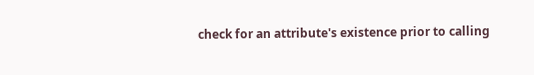check for an attribute's existence prior to calling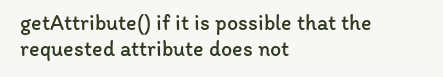getAttribute() if it is possible that the requested attribute does not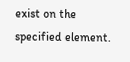exist on the specified element.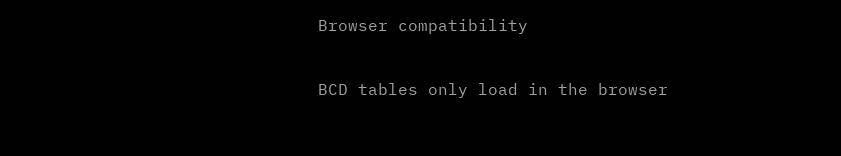Browser compatibility

BCD tables only load in the browser